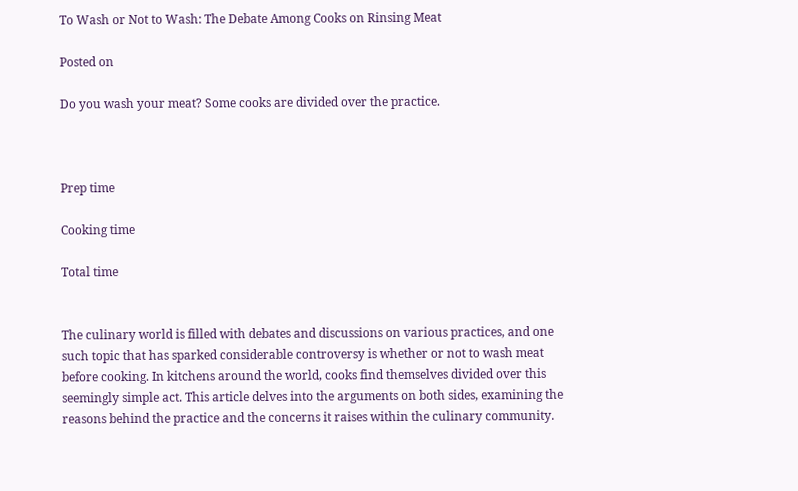To Wash or Not to Wash: The Debate Among Cooks on Rinsing Meat

Posted on

Do you wash your meat? Some cooks are divided over the practice.



Prep time

Cooking time

Total time


The culinary world is filled with debates and discussions on various practices, and one such topic that has sparked considerable controversy is whether or not to wash meat before cooking. In kitchens around the world, cooks find themselves divided over this seemingly simple act. This article delves into the arguments on both sides, examining the reasons behind the practice and the concerns it raises within the culinary community.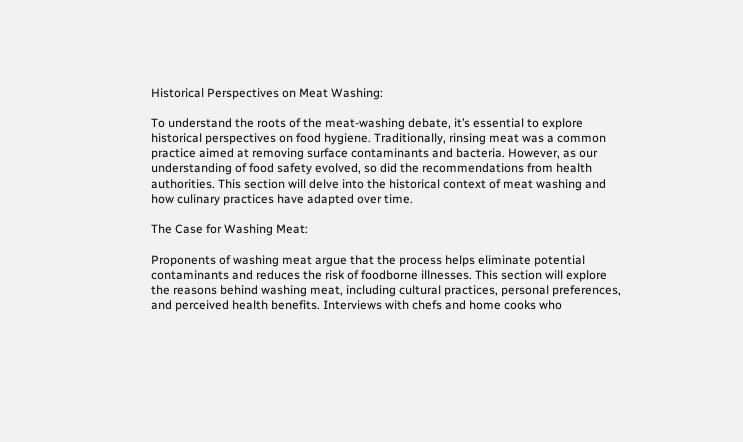Historical Perspectives on Meat Washing:

To understand the roots of the meat-washing debate, it’s essential to explore historical perspectives on food hygiene. Traditionally, rinsing meat was a common practice aimed at removing surface contaminants and bacteria. However, as our understanding of food safety evolved, so did the recommendations from health authorities. This section will delve into the historical context of meat washing and how culinary practices have adapted over time.

The Case for Washing Meat:

Proponents of washing meat argue that the process helps eliminate potential contaminants and reduces the risk of foodborne illnesses. This section will explore the reasons behind washing meat, including cultural practices, personal preferences, and perceived health benefits. Interviews with chefs and home cooks who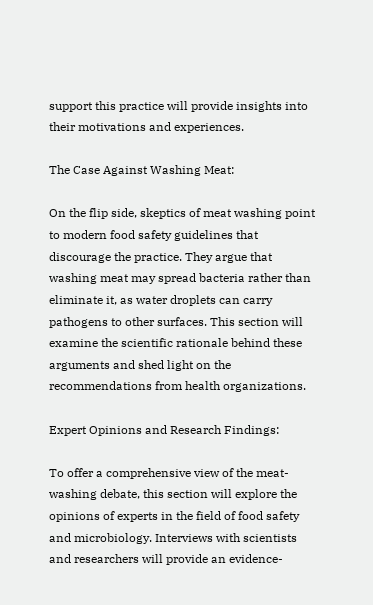support this practice will provide insights into their motivations and experiences.

The Case Against Washing Meat:

On the flip side, skeptics of meat washing point to modern food safety guidelines that discourage the practice. They argue that washing meat may spread bacteria rather than eliminate it, as water droplets can carry pathogens to other surfaces. This section will examine the scientific rationale behind these arguments and shed light on the recommendations from health organizations.

Expert Opinions and Research Findings:

To offer a comprehensive view of the meat-washing debate, this section will explore the opinions of experts in the field of food safety and microbiology. Interviews with scientists and researchers will provide an evidence-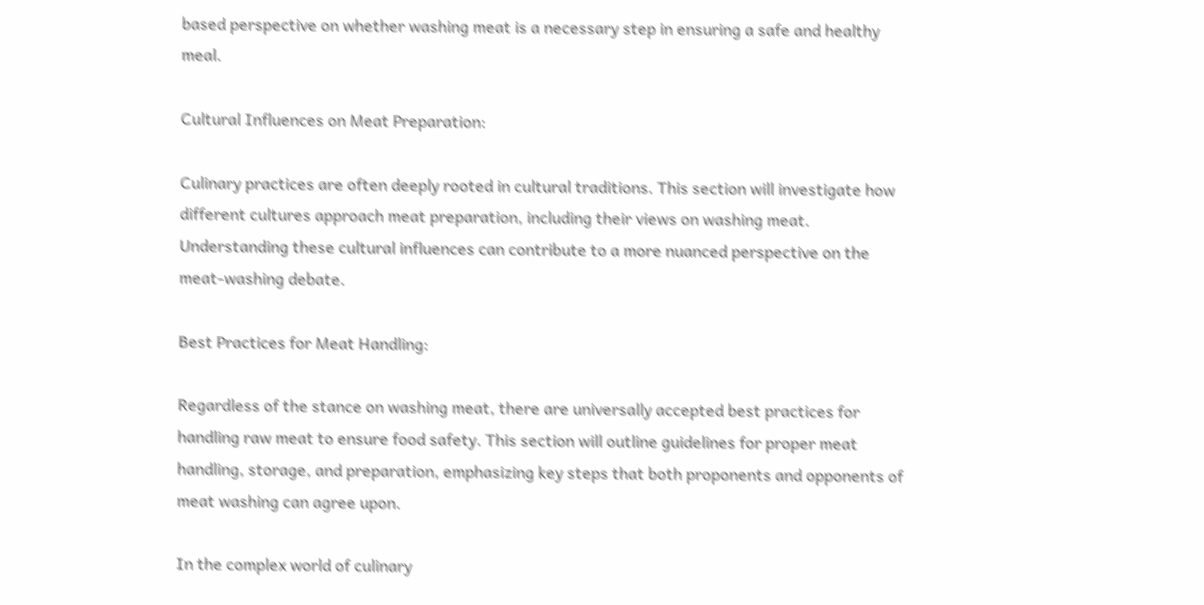based perspective on whether washing meat is a necessary step in ensuring a safe and healthy meal.

Cultural Influences on Meat Preparation:

Culinary practices are often deeply rooted in cultural traditions. This section will investigate how different cultures approach meat preparation, including their views on washing meat. Understanding these cultural influences can contribute to a more nuanced perspective on the meat-washing debate.

Best Practices for Meat Handling:

Regardless of the stance on washing meat, there are universally accepted best practices for handling raw meat to ensure food safety. This section will outline guidelines for proper meat handling, storage, and preparation, emphasizing key steps that both proponents and opponents of meat washing can agree upon.

In the complex world of culinary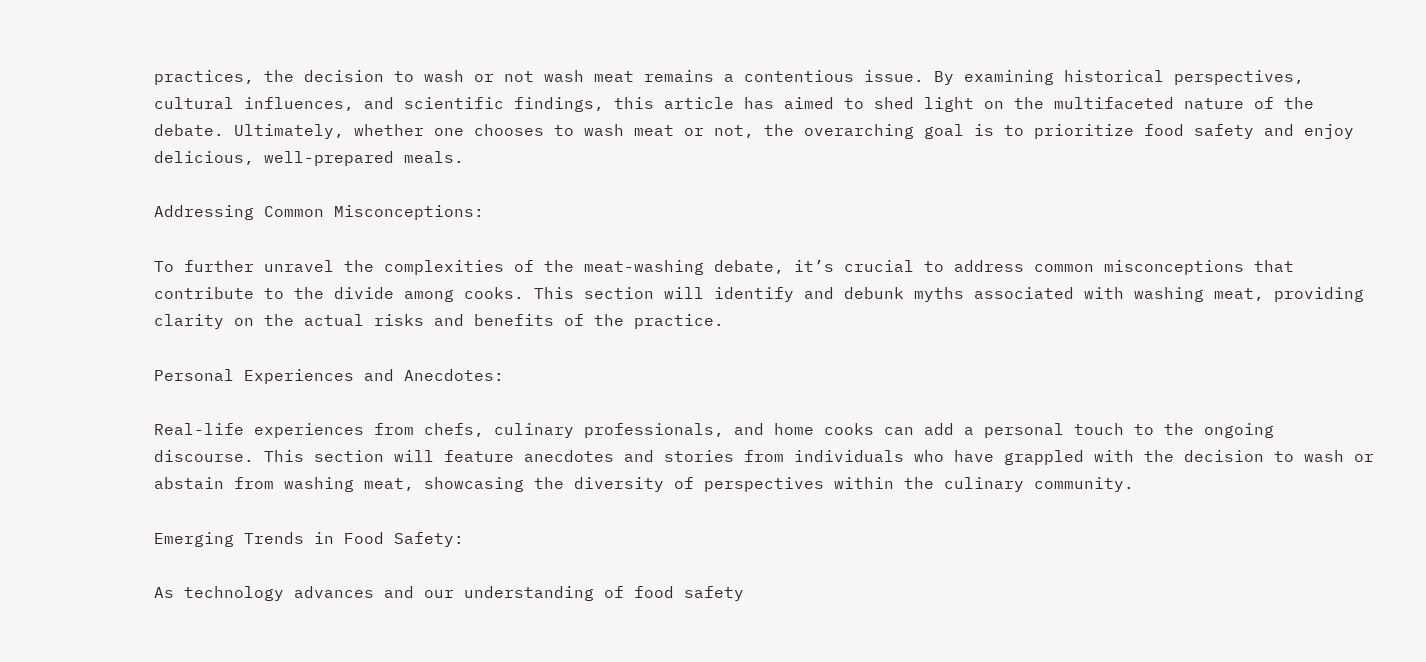practices, the decision to wash or not wash meat remains a contentious issue. By examining historical perspectives, cultural influences, and scientific findings, this article has aimed to shed light on the multifaceted nature of the debate. Ultimately, whether one chooses to wash meat or not, the overarching goal is to prioritize food safety and enjoy delicious, well-prepared meals.

Addressing Common Misconceptions:

To further unravel the complexities of the meat-washing debate, it’s crucial to address common misconceptions that contribute to the divide among cooks. This section will identify and debunk myths associated with washing meat, providing clarity on the actual risks and benefits of the practice.

Personal Experiences and Anecdotes:

Real-life experiences from chefs, culinary professionals, and home cooks can add a personal touch to the ongoing discourse. This section will feature anecdotes and stories from individuals who have grappled with the decision to wash or abstain from washing meat, showcasing the diversity of perspectives within the culinary community.

Emerging Trends in Food Safety:

As technology advances and our understanding of food safety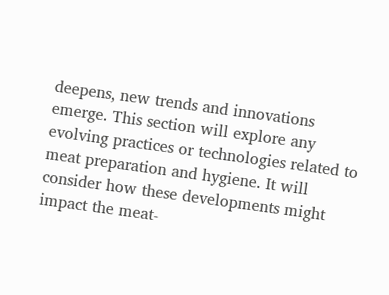deepens, new trends and innovations emerge. This section will explore any evolving practices or technologies related to meat preparation and hygiene. It will consider how these developments might impact the meat-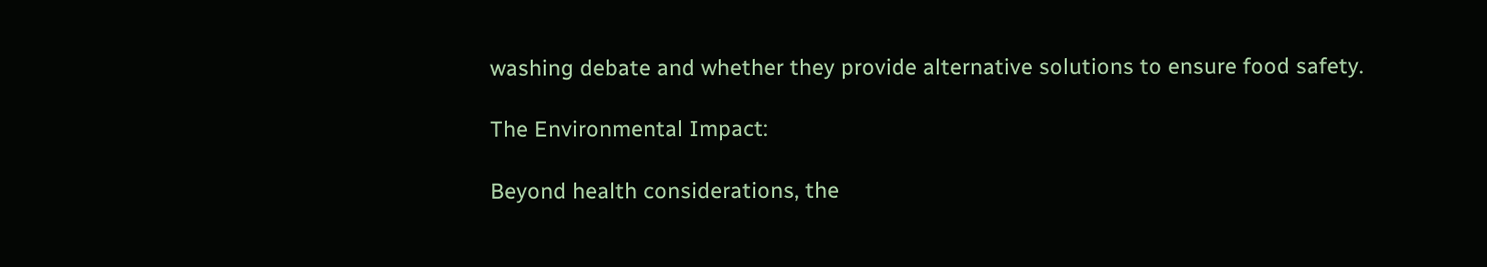washing debate and whether they provide alternative solutions to ensure food safety.

The Environmental Impact:

Beyond health considerations, the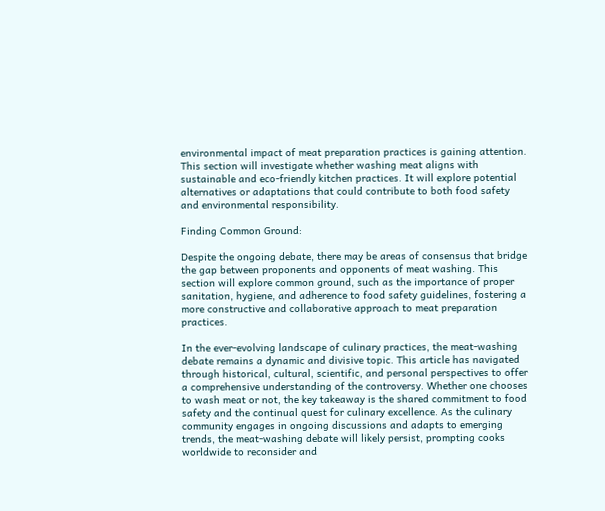environmental impact of meat preparation practices is gaining attention. This section will investigate whether washing meat aligns with sustainable and eco-friendly kitchen practices. It will explore potential alternatives or adaptations that could contribute to both food safety and environmental responsibility.

Finding Common Ground:

Despite the ongoing debate, there may be areas of consensus that bridge the gap between proponents and opponents of meat washing. This section will explore common ground, such as the importance of proper sanitation, hygiene, and adherence to food safety guidelines, fostering a more constructive and collaborative approach to meat preparation practices.

In the ever-evolving landscape of culinary practices, the meat-washing debate remains a dynamic and divisive topic. This article has navigated through historical, cultural, scientific, and personal perspectives to offer a comprehensive understanding of the controversy. Whether one chooses to wash meat or not, the key takeaway is the shared commitment to food safety and the continual quest for culinary excellence. As the culinary community engages in ongoing discussions and adapts to emerging trends, the meat-washing debate will likely persist, prompting cooks worldwide to reconsider and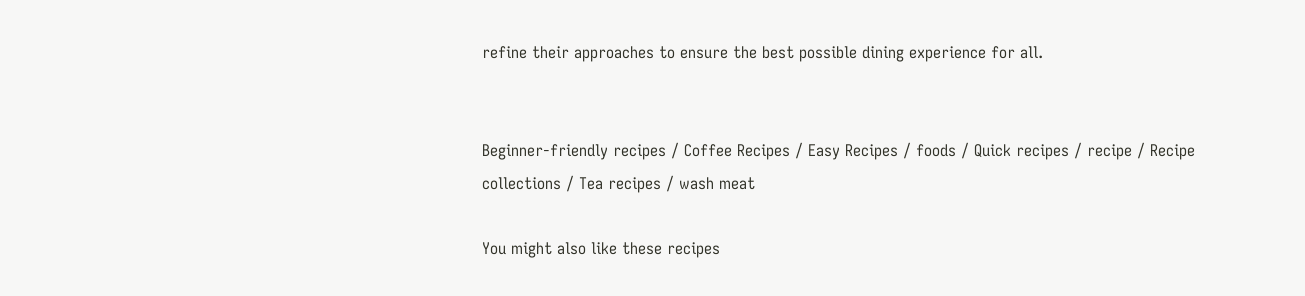refine their approaches to ensure the best possible dining experience for all.


Beginner-friendly recipes / Coffee Recipes / Easy Recipes / foods / Quick recipes / recipe / Recipe collections / Tea recipes / wash meat

You might also like these recipes